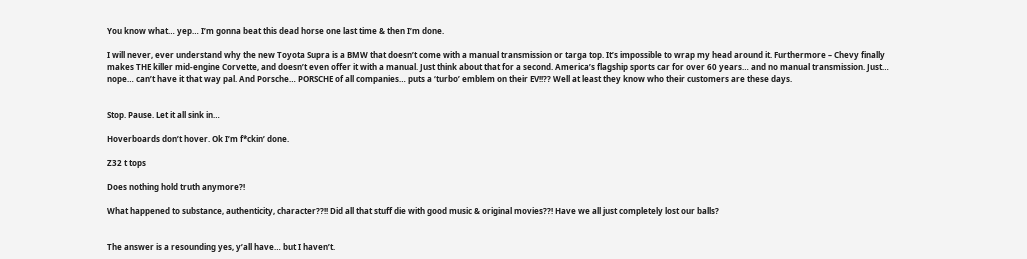You know what… yep… I’m gonna beat this dead horse one last time & then I’m done.

I will never, ever understand why the new Toyota Supra is a BMW that doesn’t come with a manual transmission or targa top. It’s impossible to wrap my head around it. Furthermore – Chevy finally makes THE killer mid-engine Corvette, and doesn’t even offer it with a manual. Just think about that for a second. America’s flagship sports car for over 60 years… and no manual transmission. Just… nope… can’t have it that way pal. And Porsche… PORSCHE of all companies… puts a ‘turbo’ emblem on their EV!!?? Well at least they know who their customers are these days.


Stop. Pause. Let it all sink in…

Hoverboards don’t hover. Ok I’m f*ckin’ done.

Z32 t tops

Does nothing hold truth anymore?!

What happened to substance, authenticity, character??!! Did all that stuff die with good music & original movies??! Have we all just completely lost our balls?


The answer is a resounding yes, y’all have… but I haven’t.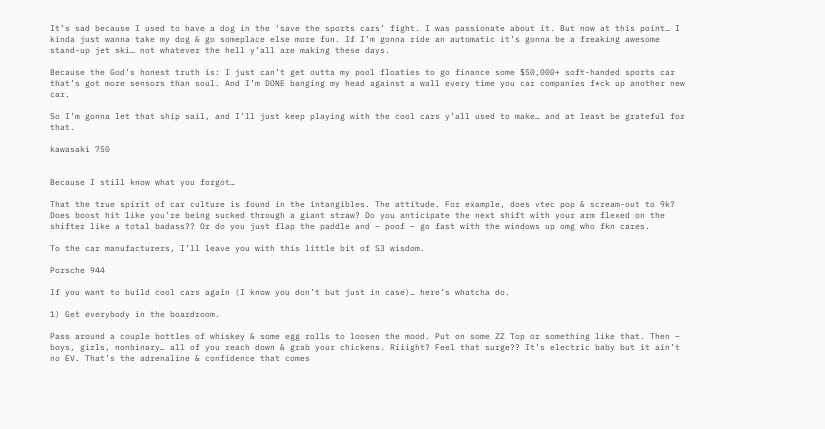It’s sad because I used to have a dog in the ‘save the sports cars’ fight. I was passionate about it. But now at this point… I kinda just wanna take my dog & go someplace else more fun. If I’m gonna ride an automatic it’s gonna be a freaking awesome stand-up jet ski… not whatever the hell y’all are making these days.

Because the God’s honest truth is: I just can’t get outta my pool floaties to go finance some $50,000+ soft-handed sports car that’s got more sensors than soul. And I’m DONE banging my head against a wall every time you car companies f*ck up another new car.

So I’m gonna let that ship sail, and I’ll just keep playing with the cool cars y’all used to make… and at least be grateful for that.

kawasaki 750


Because I still know what you forgot…

That the true spirit of car culture is found in the intangibles. The attitude. For example, does vtec pop & scream-out to 9k? Does boost hit like you’re being sucked through a giant straw? Do you anticipate the next shift with your arm flexed on the shifter like a total badass?? Or do you just flap the paddle and – poof – go fast with the windows up omg who fkn cares.

To the car manufacturers, I’ll leave you with this little bit of S3 wisdom.

Porsche 944

If you want to build cool cars again (I know you don’t but just in case)… here’s whatcha do.

1) Get everybody in the boardroom.

Pass around a couple bottles of whiskey & some egg rolls to loosen the mood. Put on some ZZ Top or something like that. Then – boys, girls, nonbinary… all of you reach down & grab your chickens. Riiight? Feel that surge?? It’s electric baby but it ain’t no EV. That’s the adrenaline & confidence that comes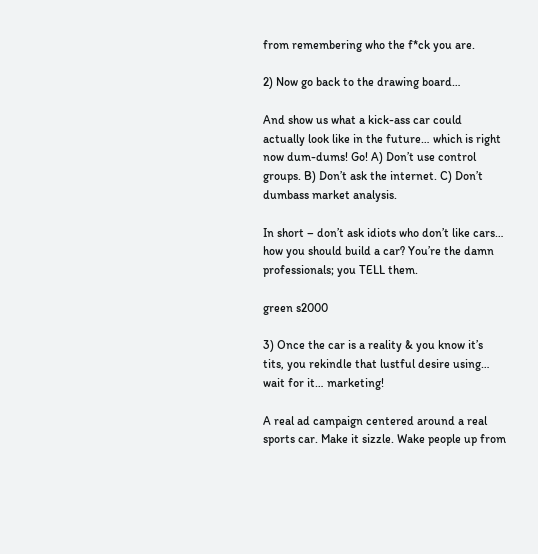from remembering who the f*ck you are.

2) Now go back to the drawing board…

And show us what a kick-ass car could actually look like in the future… which is right now dum-dums! Go! A) Don’t use control groups. B) Don’t ask the internet. C) Don’t dumbass market analysis.

In short – don’t ask idiots who don’t like cars… how you should build a car? You’re the damn professionals; you TELL them.

green s2000

3) Once the car is a reality & you know it’s tits, you rekindle that lustful desire using… wait for it… marketing!

A real ad campaign centered around a real sports car. Make it sizzle. Wake people up from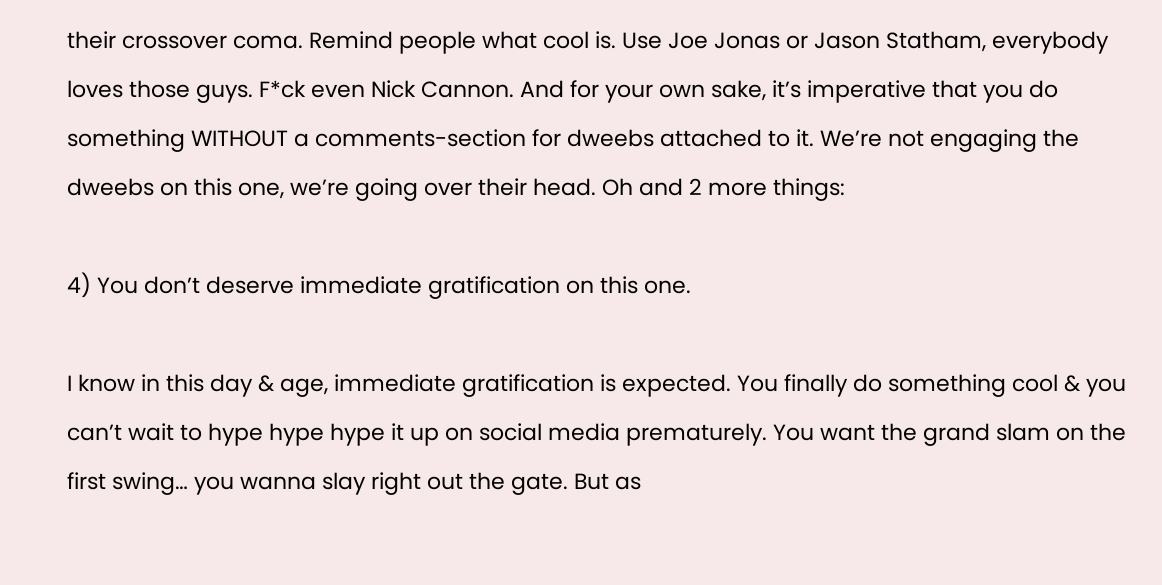their crossover coma. Remind people what cool is. Use Joe Jonas or Jason Statham, everybody loves those guys. F*ck even Nick Cannon. And for your own sake, it’s imperative that you do something WITHOUT a comments-section for dweebs attached to it. We’re not engaging the dweebs on this one, we’re going over their head. Oh and 2 more things:

4) You don’t deserve immediate gratification on this one.

I know in this day & age, immediate gratification is expected. You finally do something cool & you can’t wait to hype hype hype it up on social media prematurely. You want the grand slam on the first swing… you wanna slay right out the gate. But as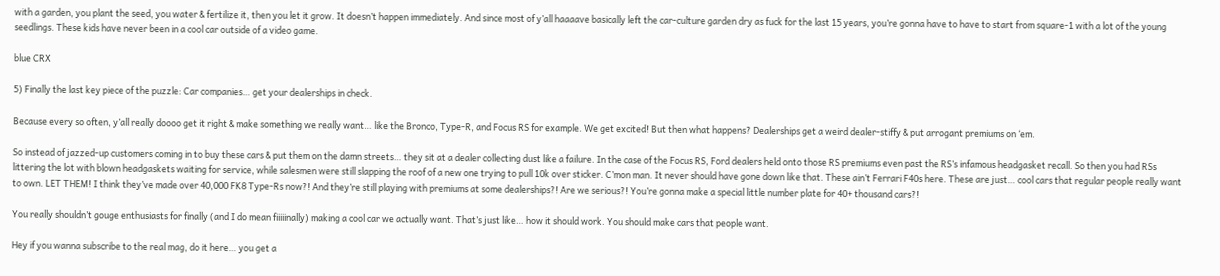with a garden, you plant the seed, you water & fertilize it, then you let it grow. It doesn’t happen immediately. And since most of y’all haaaave basically left the car-culture garden dry as fuck for the last 15 years, you’re gonna have to have to start from square-1 with a lot of the young seedlings. These kids have never been in a cool car outside of a video game.

blue CRX

5) Finally the last key piece of the puzzle: Car companies… get your dealerships in check.

Because every so often, y’all really doooo get it right & make something we really want… like the Bronco, Type-R, and Focus RS for example. We get excited! But then what happens? Dealerships get a weird dealer-stiffy & put arrogant premiums on ‘em.

So instead of jazzed-up customers coming in to buy these cars & put them on the damn streets… they sit at a dealer collecting dust like a failure. In the case of the Focus RS, Ford dealers held onto those RS premiums even past the RS’s infamous headgasket recall. So then you had RSs littering the lot with blown headgaskets waiting for service, while salesmen were still slapping the roof of a new one trying to pull 10k over sticker. C’mon man. It never should have gone down like that. These ain’t Ferrari F40s here. These are just… cool cars that regular people really want to own. LET THEM! I think they’ve made over 40,000 FK8 Type-Rs now?! And they’re still playing with premiums at some dealerships?! Are we serious?! You’re gonna make a special little number plate for 40+ thousand cars?!

You really shouldn’t gouge enthusiasts for finally (and I do mean fiiiiinally) making a cool car we actually want. That’s just like… how it should work. You should make cars that people want.

Hey if you wanna subscribe to the real mag, do it here… you get a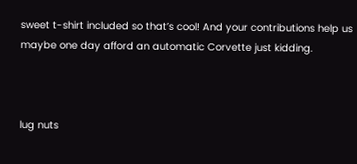sweet t-shirt included so that’s cool! And your contributions help us maybe one day afford an automatic Corvette just kidding.



lug nuts